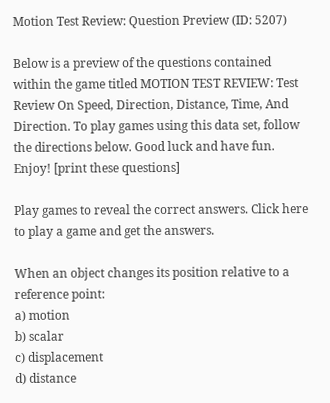Motion Test Review: Question Preview (ID: 5207)

Below is a preview of the questions contained within the game titled MOTION TEST REVIEW: Test Review On Speed, Direction, Distance, Time, And Direction. To play games using this data set, follow the directions below. Good luck and have fun. Enjoy! [print these questions]

Play games to reveal the correct answers. Click here to play a game and get the answers.

When an object changes its position relative to a reference point:
a) motion
b) scalar
c) displacement
d) distance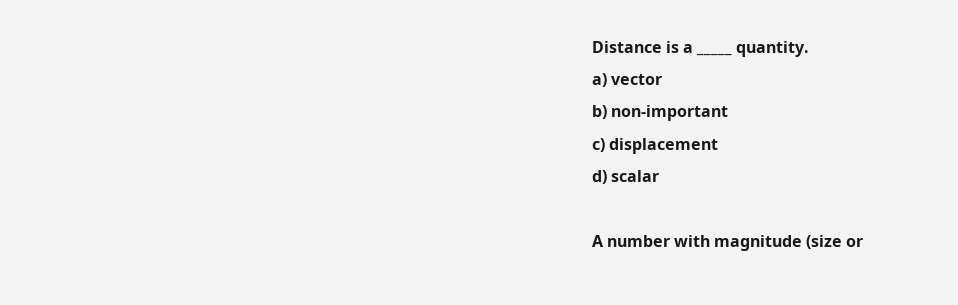Distance is a _____ quantity.
a) vector
b) non-important
c) displacement
d) scalar

A number with magnitude (size or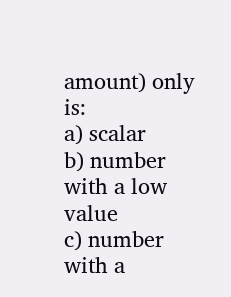amount) only is:
a) scalar
b) number with a low value
c) number with a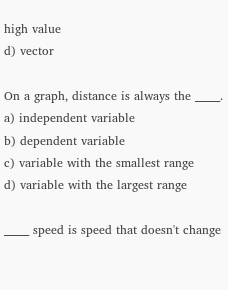high value
d) vector

On a graph, distance is always the _____.
a) independent variable
b) dependent variable
c) variable with the smallest range
d) variable with the largest range

_____ speed is speed that doesn't change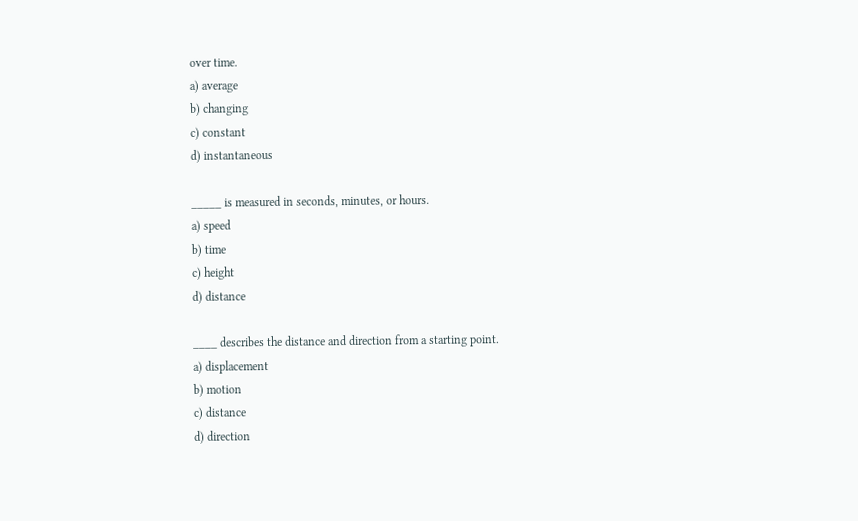over time.
a) average
b) changing
c) constant
d) instantaneous

_____ is measured in seconds, minutes, or hours.
a) speed
b) time
c) height
d) distance

____ describes the distance and direction from a starting point.
a) displacement
b) motion
c) distance
d) direction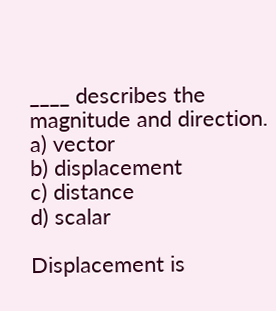____ describes the magnitude and direction.
a) vector
b) displacement
c) distance
d) scalar

Displacement is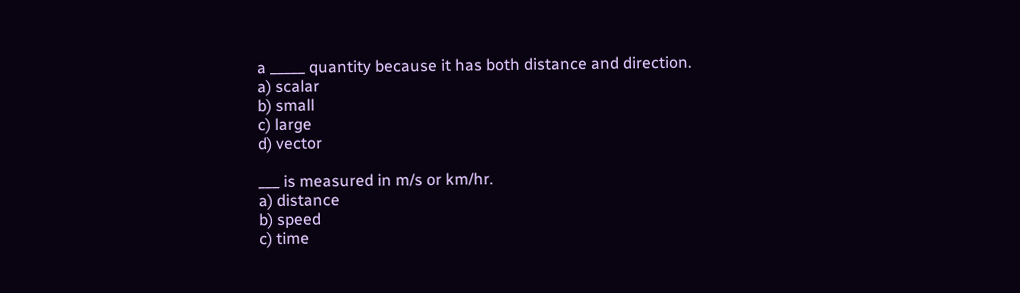a _____ quantity because it has both distance and direction.
a) scalar
b) small
c) large
d) vector

___ is measured in m/s or km/hr.
a) distance
b) speed
c) time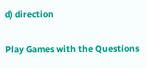d) direction

Play Games with the Questions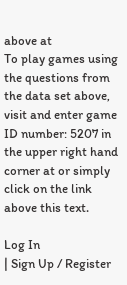above at
To play games using the questions from the data set above, visit and enter game ID number: 5207 in the upper right hand corner at or simply click on the link above this text.

Log In
| Sign Up / Register